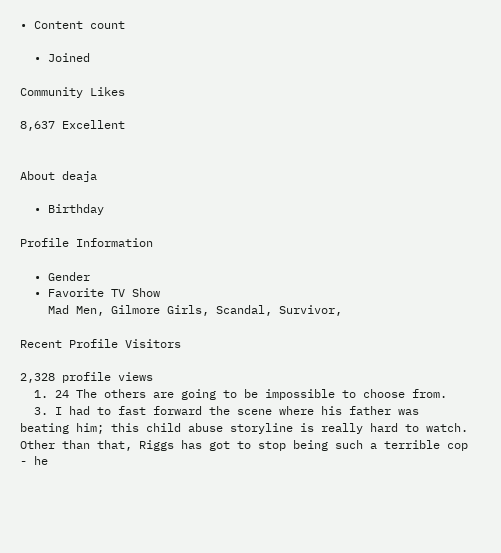• Content count

  • Joined

Community Likes

8,637 Excellent


About deaja

  • Birthday

Profile Information

  • Gender
  • Favorite TV Show
    Mad Men, Gilmore Girls, Scandal, Survivor,

Recent Profile Visitors

2,328 profile views
  1. 24 The others are going to be impossible to choose from.
  3. I had to fast forward the scene where his father was beating him; this child abuse storyline is really hard to watch. Other than that, Riggs has got to stop being such a terrible cop - he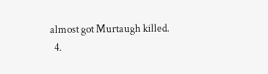almost got Murtaugh killed.
  4.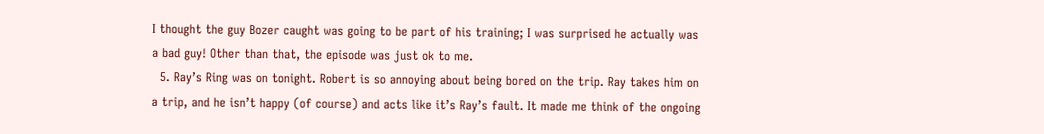I thought the guy Bozer caught was going to be part of his training; I was surprised he actually was a bad guy! Other than that, the episode was just ok to me.
  5. Ray’s Ring was on tonight. Robert is so annoying about being bored on the trip. Ray takes him on a trip, and he isn’t happy (of course) and acts like it’s Ray’s fault. It made me think of the ongoing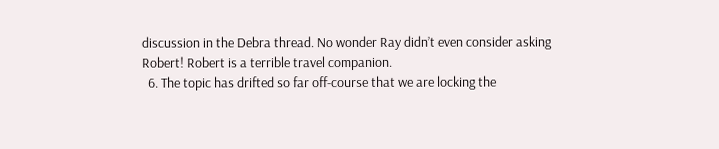discussion in the Debra thread. No wonder Ray didn’t even consider asking Robert! Robert is a terrible travel companion.
  6. The topic has drifted so far off-course that we are locking the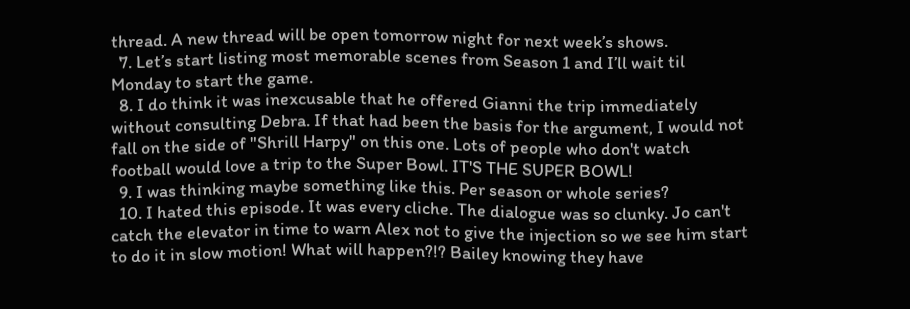thread. A new thread will be open tomorrow night for next week’s shows.
  7. Let’s start listing most memorable scenes from Season 1 and I’ll wait til Monday to start the game.
  8. I do think it was inexcusable that he offered Gianni the trip immediately without consulting Debra. If that had been the basis for the argument, I would not fall on the side of "Shrill Harpy" on this one. Lots of people who don't watch football would love a trip to the Super Bowl. IT'S THE SUPER BOWL!
  9. I was thinking maybe something like this. Per season or whole series?
  10. I hated this episode. It was every cliche. The dialogue was so clunky. Jo can't catch the elevator in time to warn Alex not to give the injection so we see him start to do it in slow motion! What will happen?!? Bailey knowing they have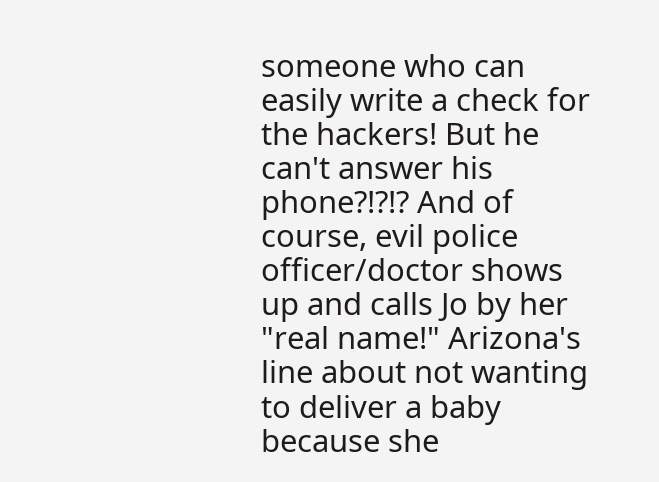someone who can easily write a check for the hackers! But he can't answer his phone?!?!? And of course, evil police officer/doctor shows up and calls Jo by her "real name!" Arizona's line about not wanting to deliver a baby because she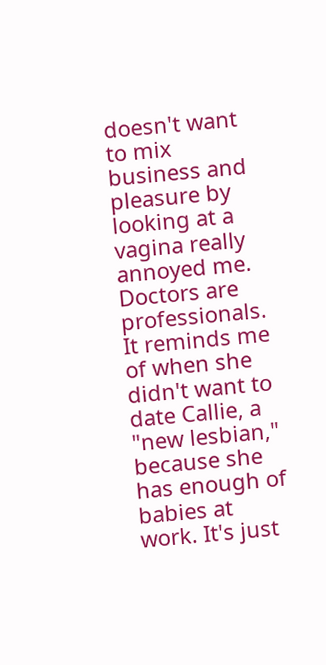doesn't want to mix business and pleasure by looking at a vagina really annoyed me. Doctors are professionals. It reminds me of when she didn't want to date Callie, a "new lesbian," because she has enough of babies at work. It's just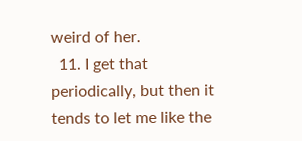weird of her.
  11. I get that periodically, but then it tends to let me like the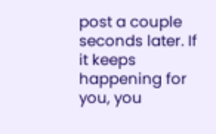post a couple seconds later. If it keeps happening for you, you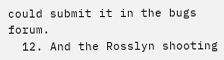could submit it in the bugs forum.
  12. And the Rosslyn shooting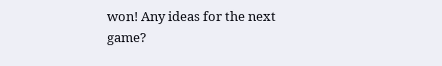won! Any ideas for the next game?